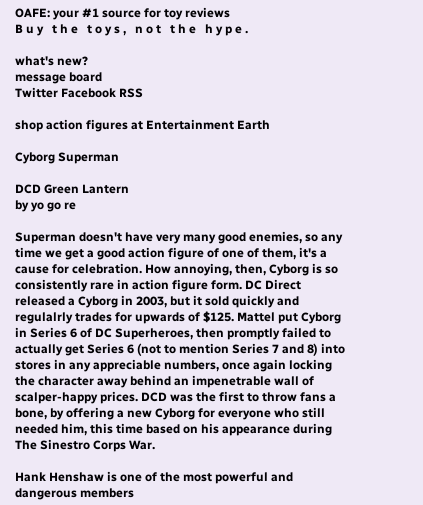OAFE: your #1 source for toy reviews
B u y   t h e   t o y s ,   n o t   t h e   h y p e .

what's new?
message board
Twitter Facebook RSS

shop action figures at Entertainment Earth

Cyborg Superman

DCD Green Lantern
by yo go re

Superman doesn't have very many good enemies, so any time we get a good action figure of one of them, it's a cause for celebration. How annoying, then, Cyborg is so consistently rare in action figure form. DC Direct released a Cyborg in 2003, but it sold quickly and regulalrly trades for upwards of $125. Mattel put Cyborg in Series 6 of DC Superheroes, then promptly failed to actually get Series 6 (not to mention Series 7 and 8) into stores in any appreciable numbers, once again locking the character away behind an impenetrable wall of scalper-happy prices. DCD was the first to throw fans a bone, by offering a new Cyborg for everyone who still needed him, this time based on his appearance during The Sinestro Corps War.

Hank Henshaw is one of the most powerful and dangerous members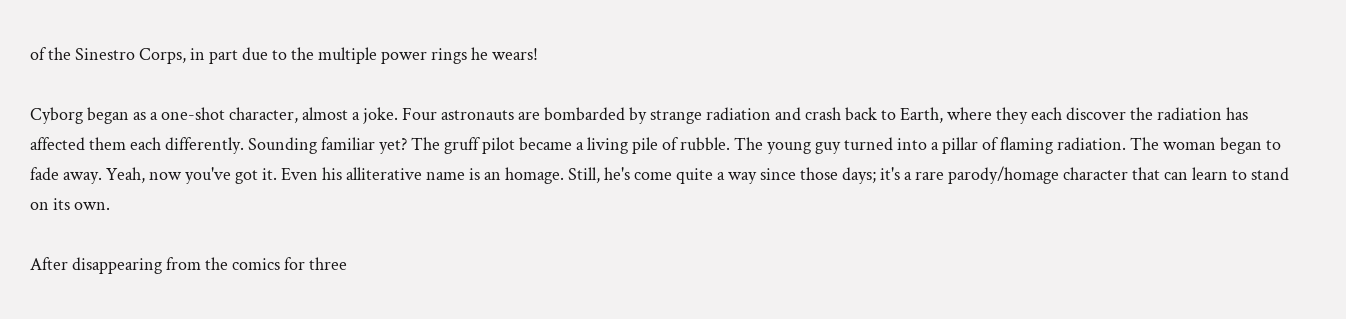of the Sinestro Corps, in part due to the multiple power rings he wears!

Cyborg began as a one-shot character, almost a joke. Four astronauts are bombarded by strange radiation and crash back to Earth, where they each discover the radiation has affected them each differently. Sounding familiar yet? The gruff pilot became a living pile of rubble. The young guy turned into a pillar of flaming radiation. The woman began to fade away. Yeah, now you've got it. Even his alliterative name is an homage. Still, he's come quite a way since those days; it's a rare parody/homage character that can learn to stand on its own.

After disappearing from the comics for three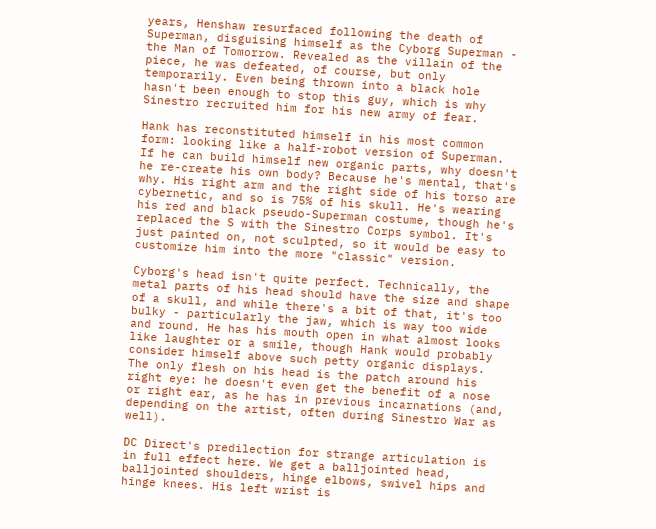years, Henshaw resurfaced following the death of Superman, disguising himself as the Cyborg Superman - the Man of Tomorrow. Revealed as the villain of the piece, he was defeated, of course, but only temporarily. Even being thrown into a black hole hasn't been enough to stop this guy, which is why Sinestro recruited him for his new army of fear.

Hank has reconstituted himself in his most common form: looking like a half-robot version of Superman. If he can build himself new organic parts, why doesn't he re-create his own body? Because he's mental, that's why. His right arm and the right side of his torso are cybernetic, and so is 75% of his skull. He's wearing his red and black pseudo-Superman costume, though he's replaced the S with the Sinestro Corps symbol. It's just painted on, not sculpted, so it would be easy to customize him into the more "classic" version.

Cyborg's head isn't quite perfect. Technically, the metal parts of his head should have the size and shape of a skull, and while there's a bit of that, it's too bulky - particularly the jaw, which is way too wide and round. He has his mouth open in what almost looks like laughter or a smile, though Hank would probably consider himself above such petty organic displays. The only flesh on his head is the patch around his right eye: he doesn't even get the benefit of a nose or right ear, as he has in previous incarnations (and, depending on the artist, often during Sinestro War as well).

DC Direct's predilection for strange articulation is in full effect here. We get a balljointed head, balljointed shoulders, hinge elbows, swivel hips and hinge knees. His left wrist is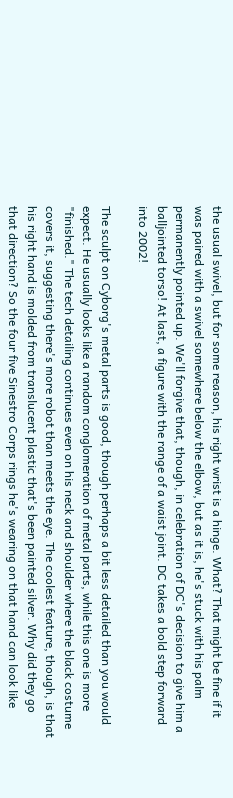the usual swivel, but for some reason, his right wrist is a hinge. What? That might be fine if it was paired with a swivel somewhere below the elbow, but as it is, he's stuck with his palm permanently pointed up. We'll forgive that, though, in celebration of DC's decision to give him a balljointed torso! At last, a figure with the range of a waist joint. DC takes a bold step forward into 2002!

The sculpt on Cyborg's metal parts is good, though perhaps a bit less detailed than you would expect. He usually looks like a random conglomeration of metal parts, while this one is more "finished." The tech detailing continues even on his neck and shoulder where the black costume covers it, suggesting there's more robot than meets the eye. The coolest feature, though, is that his right hand is molded from translucent plastic that's been painted silver. Why did they go that direction? So the four five Sinestro Corps rings he's wearing on that hand can look like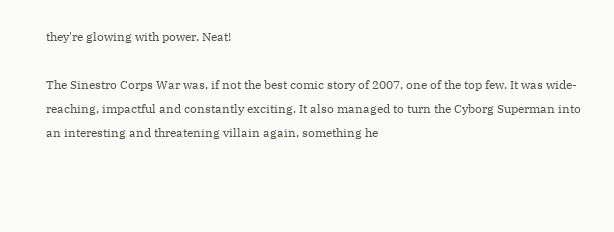they're glowing with power. Neat!

The Sinestro Corps War was, if not the best comic story of 2007, one of the top few. It was wide-reaching, impactful and constantly exciting. It also managed to turn the Cyborg Superman into an interesting and threatening villain again, something he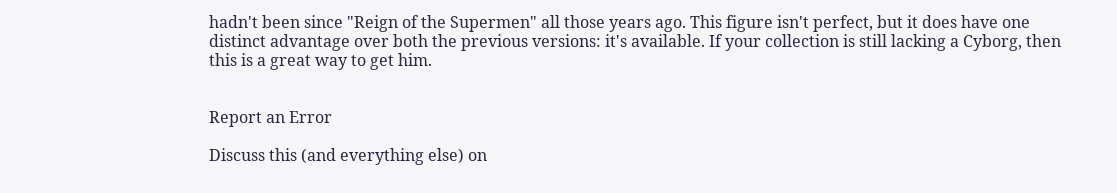hadn't been since "Reign of the Supermen" all those years ago. This figure isn't perfect, but it does have one distinct advantage over both the previous versions: it's available. If your collection is still lacking a Cyborg, then this is a great way to get him.


Report an Error

Discuss this (and everything else) on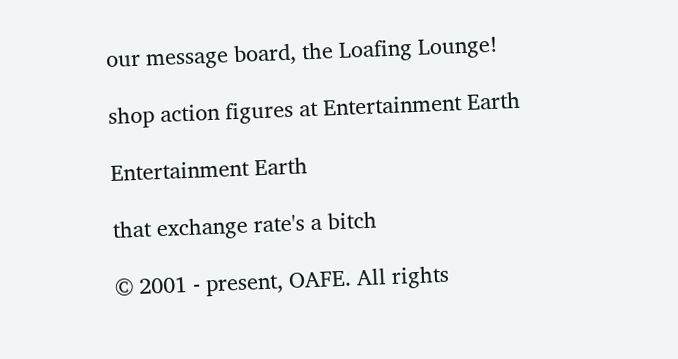our message board, the Loafing Lounge!

shop action figures at Entertainment Earth

Entertainment Earth

that exchange rate's a bitch

© 2001 - present, OAFE. All rights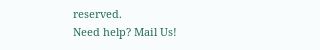reserved.
Need help? Mail Us!